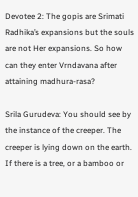Devotee 2: The gopis are Srimati Radhika’s expansions but the souls are not Her expansions. So how can they enter Vrndavana after attaining madhura-rasa?

Srila Gurudeva: You should see by the instance of the creeper. The creeper is lying down on the earth. If there is a tree, or a bamboo or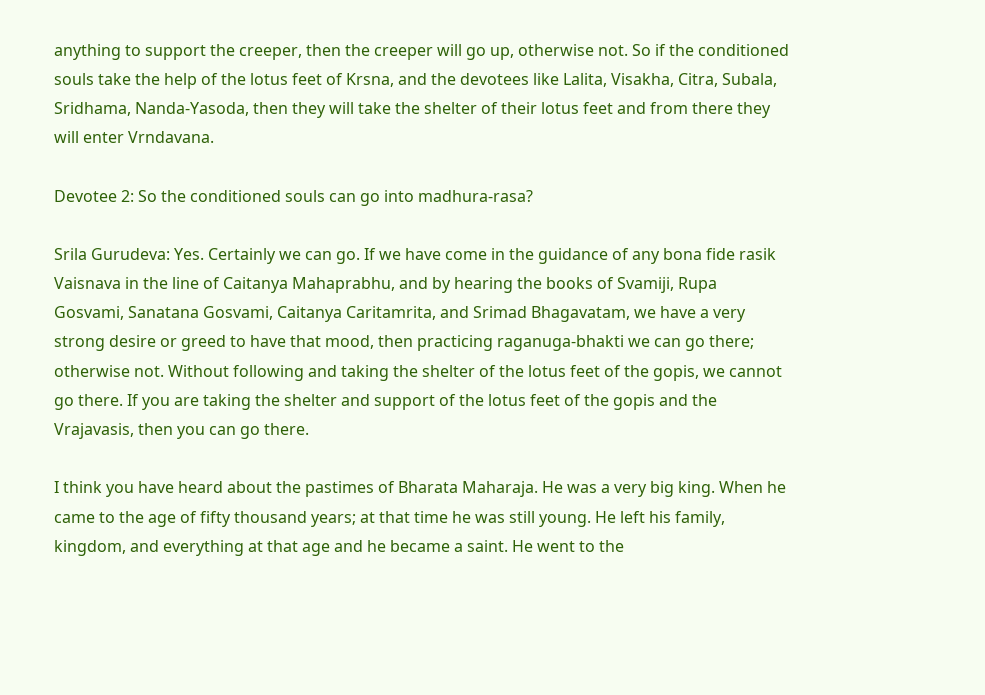anything to support the creeper, then the creeper will go up, otherwise not. So if the conditioned souls take the help of the lotus feet of Krsna, and the devotees like Lalita, Visakha, Citra, Subala, Sridhama, Nanda-Yasoda, then they will take the shelter of their lotus feet and from there they will enter Vrndavana.

Devotee 2: So the conditioned souls can go into madhura-rasa?

Srila Gurudeva: Yes. Certainly we can go. If we have come in the guidance of any bona fide rasik Vaisnava in the line of Caitanya Mahaprabhu, and by hearing the books of Svamiji, Rupa Gosvami, Sanatana Gosvami, Caitanya Caritamrita, and Srimad Bhagavatam, we have a very strong desire or greed to have that mood, then practicing raganuga-bhakti we can go there; otherwise not. Without following and taking the shelter of the lotus feet of the gopis, we cannot go there. If you are taking the shelter and support of the lotus feet of the gopis and the Vrajavasis, then you can go there.

I think you have heard about the pastimes of Bharata Maharaja. He was a very big king. When he came to the age of fifty thousand years; at that time he was still young. He left his family, kingdom, and everything at that age and he became a saint. He went to the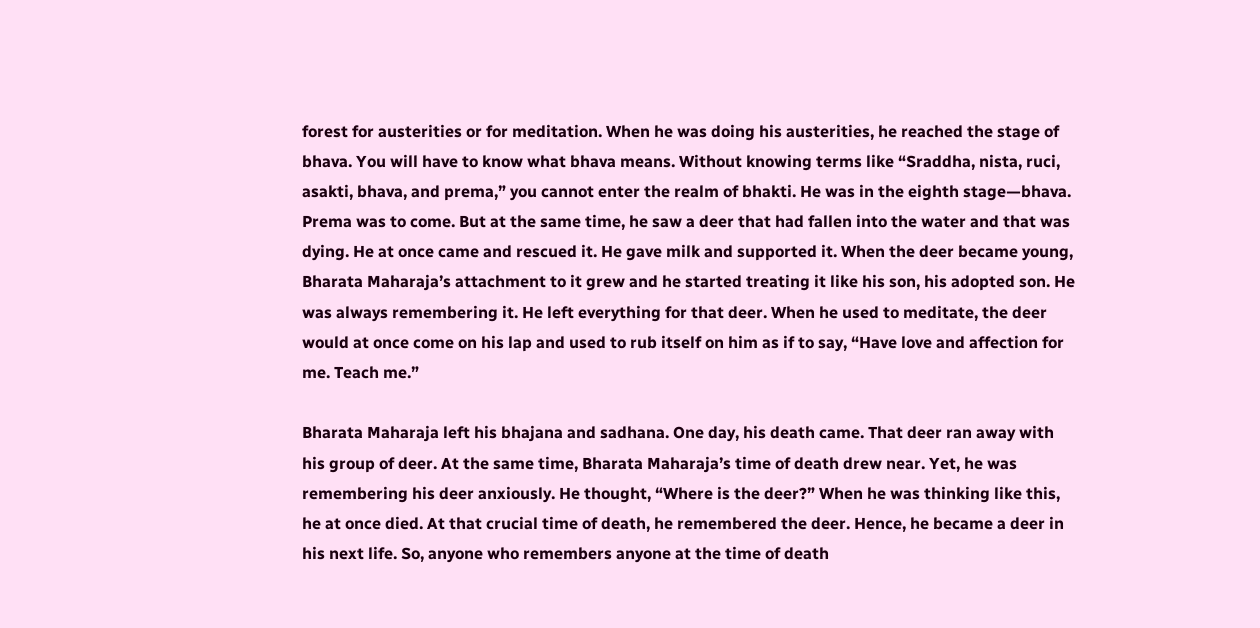forest for austerities or for meditation. When he was doing his austerities, he reached the stage of bhava. You will have to know what bhava means. Without knowing terms like “Sraddha, nista, ruci, asakti, bhava, and prema,” you cannot enter the realm of bhakti. He was in the eighth stage—bhava. Prema was to come. But at the same time, he saw a deer that had fallen into the water and that was dying. He at once came and rescued it. He gave milk and supported it. When the deer became young, Bharata Maharaja’s attachment to it grew and he started treating it like his son, his adopted son. He was always remembering it. He left everything for that deer. When he used to meditate, the deer would at once come on his lap and used to rub itself on him as if to say, “Have love and affection for me. Teach me.”

Bharata Maharaja left his bhajana and sadhana. One day, his death came. That deer ran away with his group of deer. At the same time, Bharata Maharaja’s time of death drew near. Yet, he was remembering his deer anxiously. He thought, “Where is the deer?” When he was thinking like this, he at once died. At that crucial time of death, he remembered the deer. Hence, he became a deer in his next life. So, anyone who remembers anyone at the time of death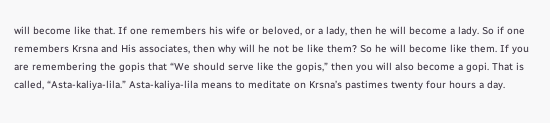will become like that. If one remembers his wife or beloved, or a lady, then he will become a lady. So if one remembers Krsna and His associates, then why will he not be like them? So he will become like them. If you are remembering the gopis that “We should serve like the gopis,” then you will also become a gopi. That is called, “Asta-kaliya-lila.” Asta-kaliya-lila means to meditate on Krsna’s pastimes twenty four hours a day.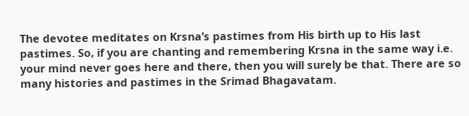The devotee meditates on Krsna’s pastimes from His birth up to His last pastimes. So, if you are chanting and remembering Krsna in the same way i.e. your mind never goes here and there, then you will surely be that. There are so many histories and pastimes in the Srimad Bhagavatam.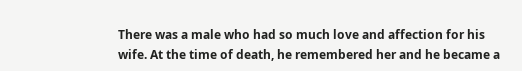There was a male who had so much love and affection for his wife. At the time of death, he remembered her and he became a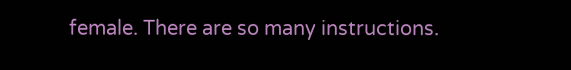female. There are so many instructions.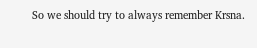So we should try to always remember Krsna.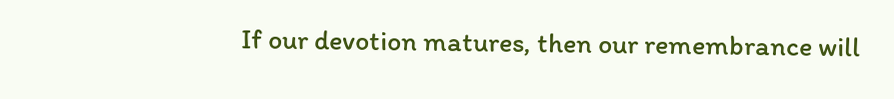If our devotion matures, then our remembrance will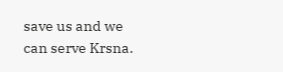save us and we can serve Krsna.